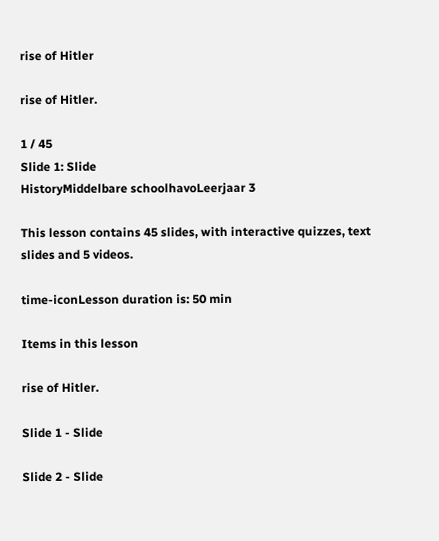rise of Hitler

rise of Hitler.

1 / 45
Slide 1: Slide
HistoryMiddelbare schoolhavoLeerjaar 3

This lesson contains 45 slides, with interactive quizzes, text slides and 5 videos.

time-iconLesson duration is: 50 min

Items in this lesson

rise of Hitler.

Slide 1 - Slide

Slide 2 - Slide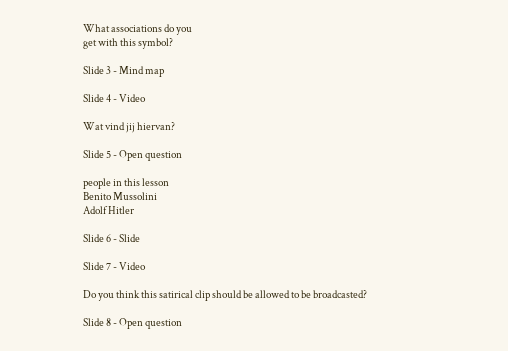What associations do you
get with this symbol?

Slide 3 - Mind map

Slide 4 - Video

Wat vind jij hiervan?

Slide 5 - Open question

people in this lesson
Benito Mussolini
Adolf Hitler

Slide 6 - Slide

Slide 7 - Video

Do you think this satirical clip should be allowed to be broadcasted?

Slide 8 - Open question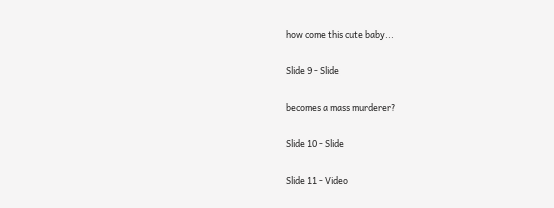how come this cute baby...

Slide 9 - Slide

becomes a mass murderer?

Slide 10 - Slide

Slide 11 - Video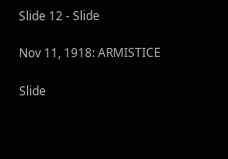Slide 12 - Slide

Nov 11, 1918: ARMISTICE

Slide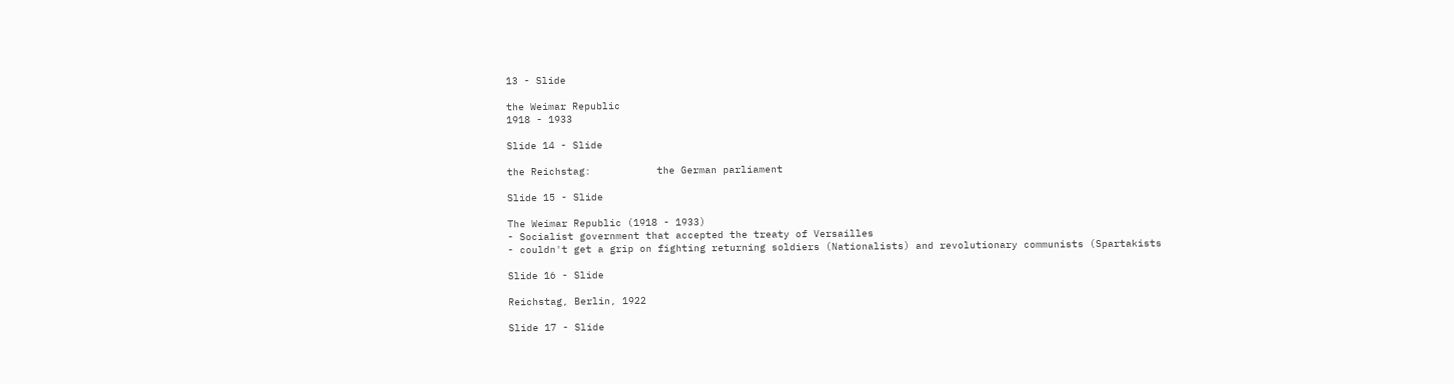13 - Slide

the Weimar Republic
1918 - 1933

Slide 14 - Slide

the Reichstag:           the German parliament

Slide 15 - Slide

The Weimar Republic (1918 - 1933)
- Socialist government that accepted the treaty of Versailles
- couldn't get a grip on fighting returning soldiers (Nationalists) and revolutionary communists (Spartakists

Slide 16 - Slide

Reichstag, Berlin, 1922

Slide 17 - Slide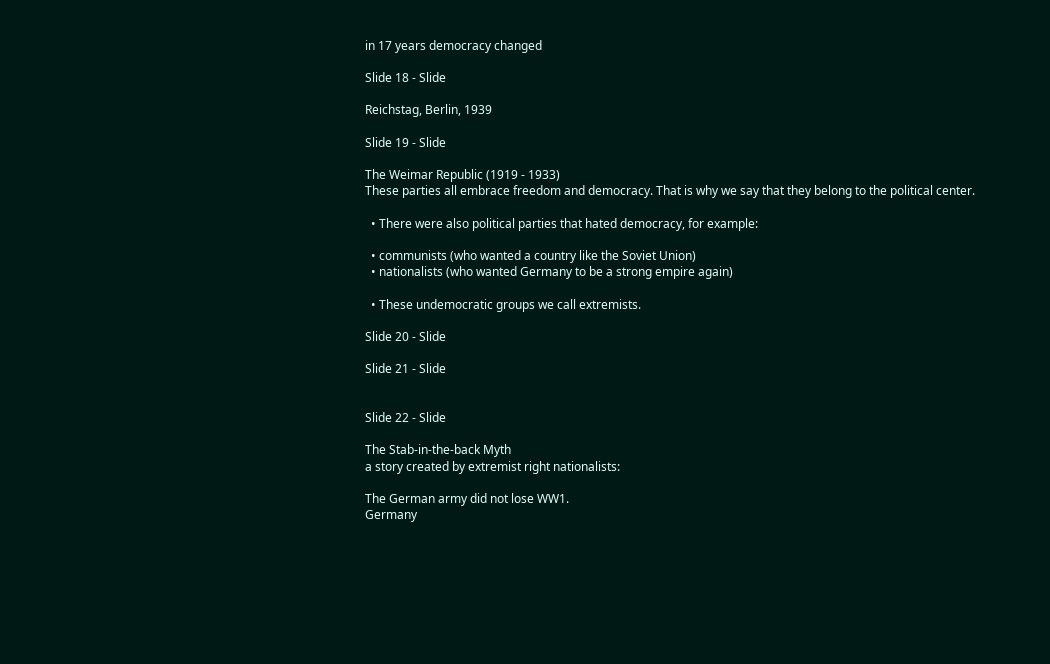in 17 years democracy changed

Slide 18 - Slide

Reichstag, Berlin, 1939

Slide 19 - Slide

The Weimar Republic (1919 - 1933)
These parties all embrace freedom and democracy. That is why we say that they belong to the political center.

  • There were also political parties that hated democracy, for example:

  • communists (who wanted a country like the Soviet Union)
  • nationalists (who wanted Germany to be a strong empire again)

  • These undemocratic groups we call extremists.

Slide 20 - Slide

Slide 21 - Slide


Slide 22 - Slide

The Stab-in-the-back Myth
a story created by extremist right nationalists:

The German army did not lose WW1.
Germany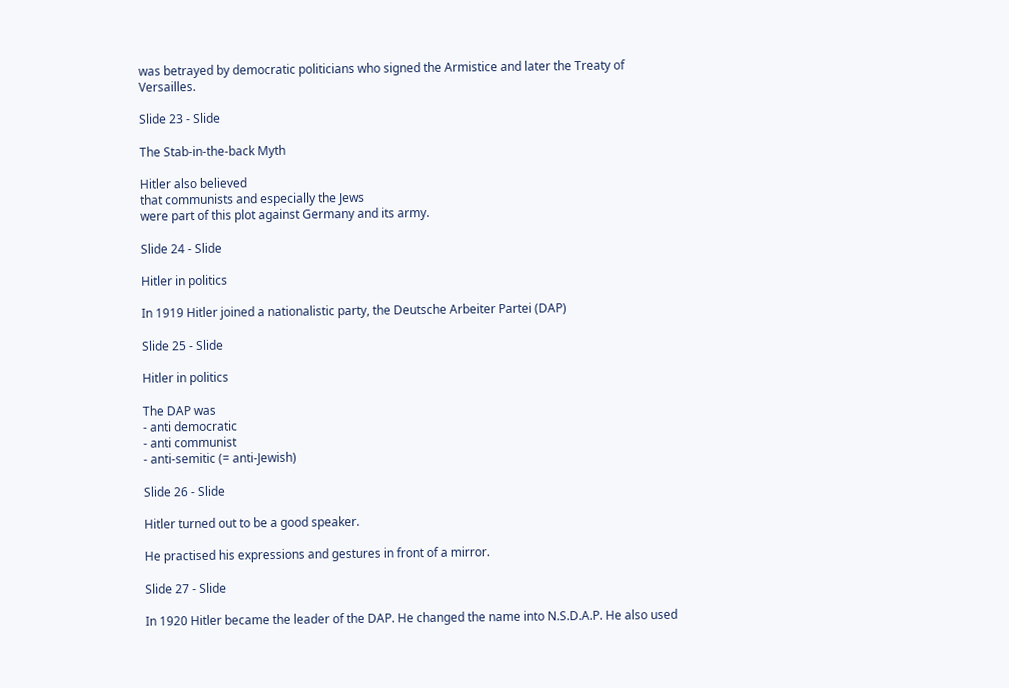was betrayed by democratic politicians who signed the Armistice and later the Treaty of Versailles.

Slide 23 - Slide

The Stab-in-the-back Myth

Hitler also believed
that communists and especially the Jews
were part of this plot against Germany and its army.

Slide 24 - Slide

Hitler in politics

In 1919 Hitler joined a nationalistic party, the Deutsche Arbeiter Partei (DAP)

Slide 25 - Slide

Hitler in politics

The DAP was
- anti democratic
- anti communist
- anti-semitic (= anti-Jewish)

Slide 26 - Slide

Hitler turned out to be a good speaker.

He practised his expressions and gestures in front of a mirror.

Slide 27 - Slide

In 1920 Hitler became the leader of the DAP. He changed the name into N.S.D.A.P. He also used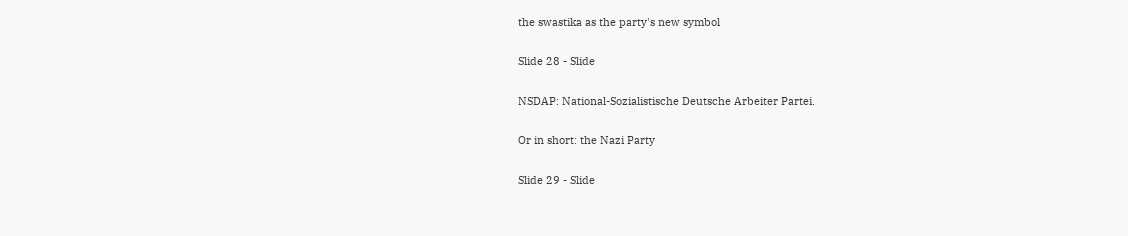the swastika as the party's new symbol

Slide 28 - Slide

NSDAP: National-Sozialistische Deutsche Arbeiter Partei.

Or in short: the Nazi Party

Slide 29 - Slide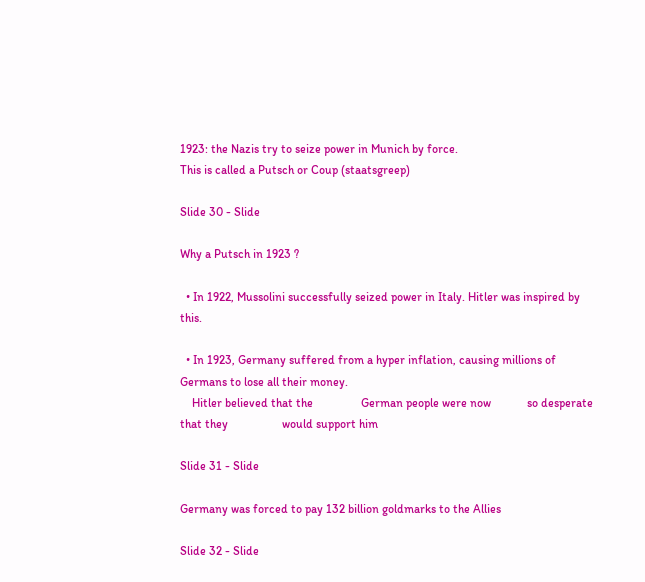1923: the Nazis try to seize power in Munich by force.
This is called a Putsch or Coup (staatsgreep)

Slide 30 - Slide

Why a Putsch in 1923 ?

  • In 1922, Mussolini successfully seized power in Italy. Hitler was inspired by this.

  • In 1923, Germany suffered from a hyper inflation, causing millions of Germans to lose all their money.
    Hitler believed that the                German people were now            so desperate that they                  would support him

Slide 31 - Slide

Germany was forced to pay 132 billion goldmarks to the Allies

Slide 32 - Slide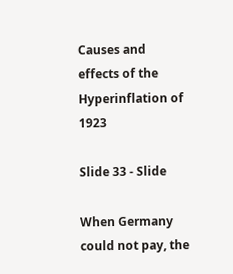Causes and effects of the Hyperinflation of 1923

Slide 33 - Slide

When Germany could not pay, the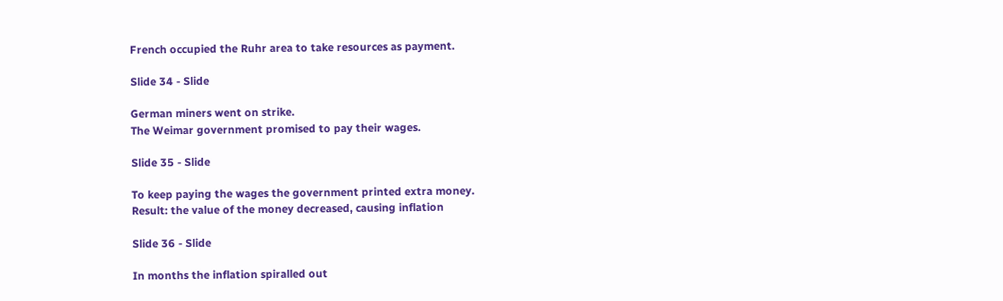French occupied the Ruhr area to take resources as payment.

Slide 34 - Slide

German miners went on strike.
The Weimar government promised to pay their wages.

Slide 35 - Slide

To keep paying the wages the government printed extra money.
Result: the value of the money decreased, causing inflation

Slide 36 - Slide

In months the inflation spiralled out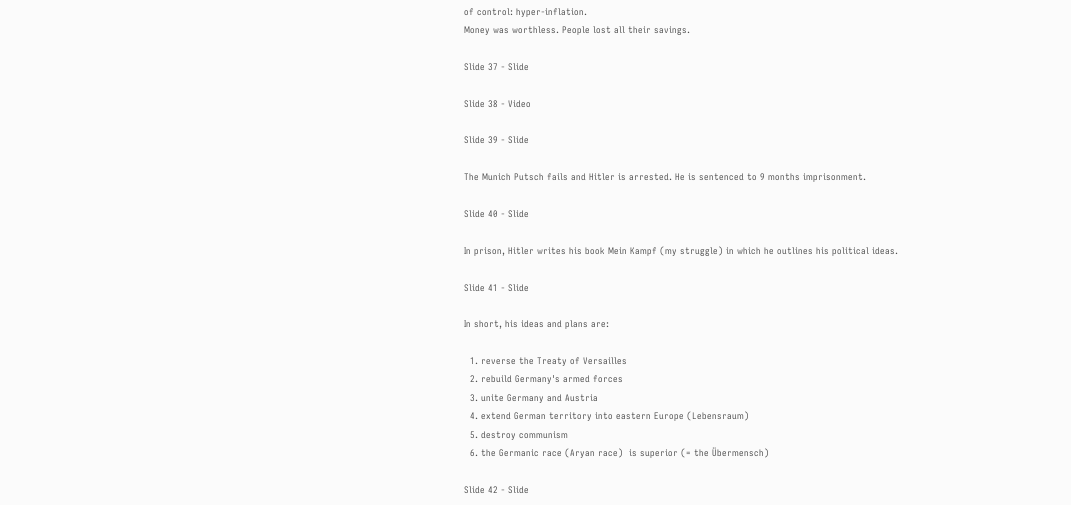of control: hyper-inflation.
Money was worthless. People lost all their savings.

Slide 37 - Slide

Slide 38 - Video

Slide 39 - Slide

The Munich Putsch fails and Hitler is arrested. He is sentenced to 9 months imprisonment.

Slide 40 - Slide

In prison, Hitler writes his book Mein Kampf (my struggle) in which he outlines his political ideas.

Slide 41 - Slide

In short, his ideas and plans are:

  1. reverse the Treaty of Versailles
  2. rebuild Germany's armed forces
  3. unite Germany and Austria
  4. extend German territory into eastern Europe (Lebensraum)
  5. destroy communism
  6. the Germanic race (Aryan race)  is superior (= the Übermensch)

Slide 42 - Slide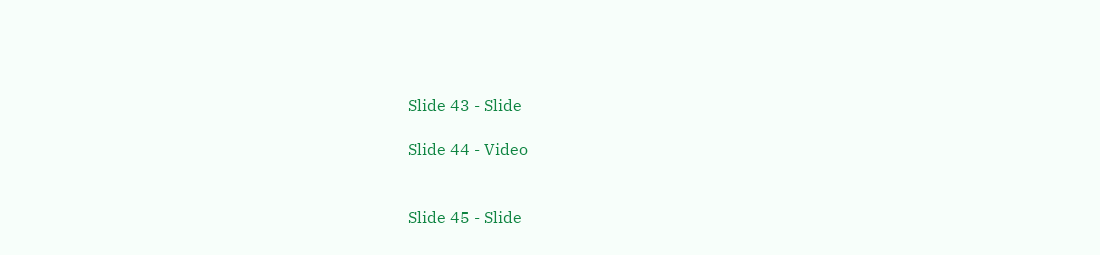Slide 43 - Slide

Slide 44 - Video


Slide 45 - Slide